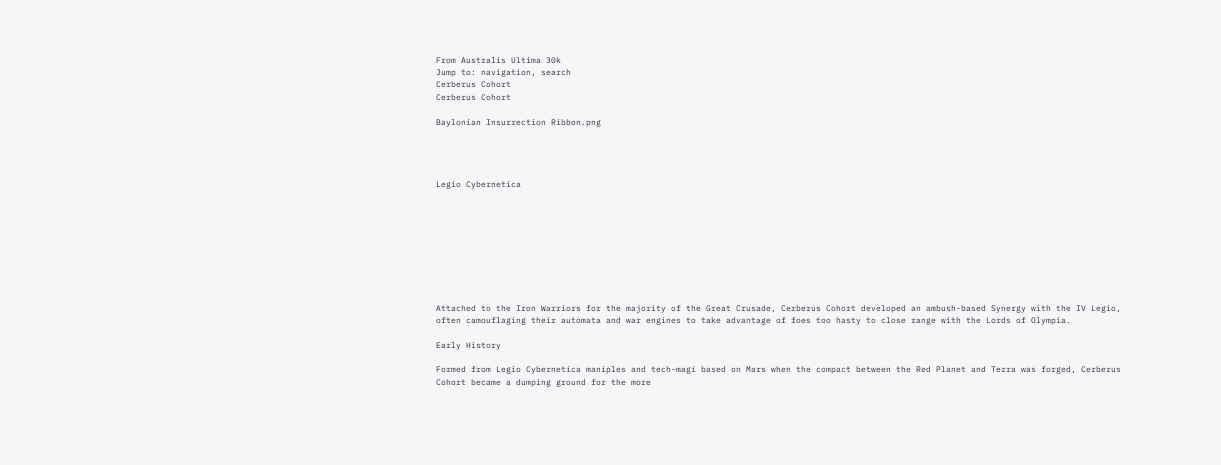From Australis Ultima 30k
Jump to: navigation, search
Cerberus Cohort
Cerberus Cohort

Baylonian Insurrection Ribbon.png




Legio Cybernetica









Attached to the Iron Warriors for the majority of the Great Crusade, Cerberus Cohort developed an ambush-based Synergy with the IV Legio, often camouflaging their automata and war engines to take advantage of foes too hasty to close range with the Lords of Olympia.

Early History

Formed from Legio Cybernetica maniples and tech-magi based on Mars when the compact between the Red Planet and Terra was forged, Cerberus Cohort became a dumping ground for the more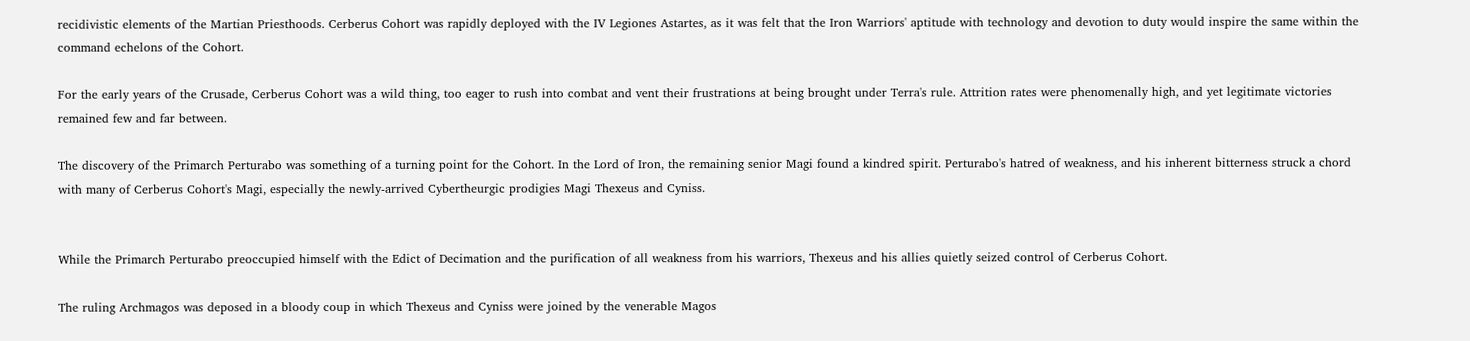recidivistic elements of the Martian Priesthoods. Cerberus Cohort was rapidly deployed with the IV Legiones Astartes, as it was felt that the Iron Warriors' aptitude with technology and devotion to duty would inspire the same within the command echelons of the Cohort.

For the early years of the Crusade, Cerberus Cohort was a wild thing, too eager to rush into combat and vent their frustrations at being brought under Terra's rule. Attrition rates were phenomenally high, and yet legitimate victories remained few and far between.

The discovery of the Primarch Perturabo was something of a turning point for the Cohort. In the Lord of Iron, the remaining senior Magi found a kindred spirit. Perturabo's hatred of weakness, and his inherent bitterness struck a chord with many of Cerberus Cohort's Magi, especially the newly-arrived Cybertheurgic prodigies Magi Thexeus and Cyniss.


While the Primarch Perturabo preoccupied himself with the Edict of Decimation and the purification of all weakness from his warriors, Thexeus and his allies quietly seized control of Cerberus Cohort.

The ruling Archmagos was deposed in a bloody coup in which Thexeus and Cyniss were joined by the venerable Magos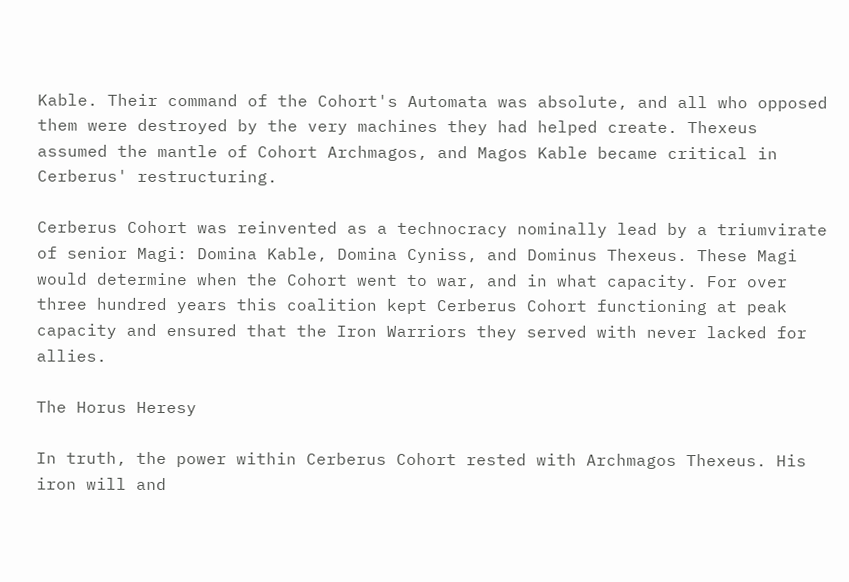Kable. Their command of the Cohort's Automata was absolute, and all who opposed them were destroyed by the very machines they had helped create. Thexeus assumed the mantle of Cohort Archmagos, and Magos Kable became critical in Cerberus' restructuring.

Cerberus Cohort was reinvented as a technocracy nominally lead by a triumvirate of senior Magi: Domina Kable, Domina Cyniss, and Dominus Thexeus. These Magi would determine when the Cohort went to war, and in what capacity. For over three hundred years this coalition kept Cerberus Cohort functioning at peak capacity and ensured that the Iron Warriors they served with never lacked for allies.

The Horus Heresy

In truth, the power within Cerberus Cohort rested with Archmagos Thexeus. His iron will and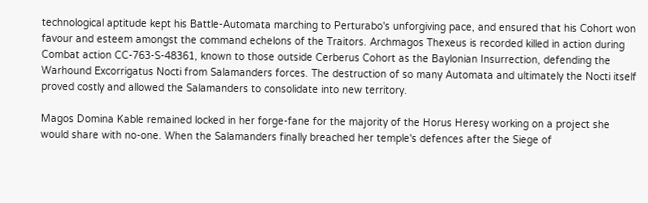technological aptitude kept his Battle-Automata marching to Perturabo's unforgiving pace, and ensured that his Cohort won favour and esteem amongst the command echelons of the Traitors. Archmagos Thexeus is recorded killed in action during Combat action CC-763-S-48361, known to those outside Cerberus Cohort as the Baylonian Insurrection, defending the Warhound Excorrigatus Nocti from Salamanders forces. The destruction of so many Automata and ultimately the Nocti itself proved costly and allowed the Salamanders to consolidate into new territory.

Magos Domina Kable remained locked in her forge-fane for the majority of the Horus Heresy working on a project she would share with no-one. When the Salamanders finally breached her temple's defences after the Siege of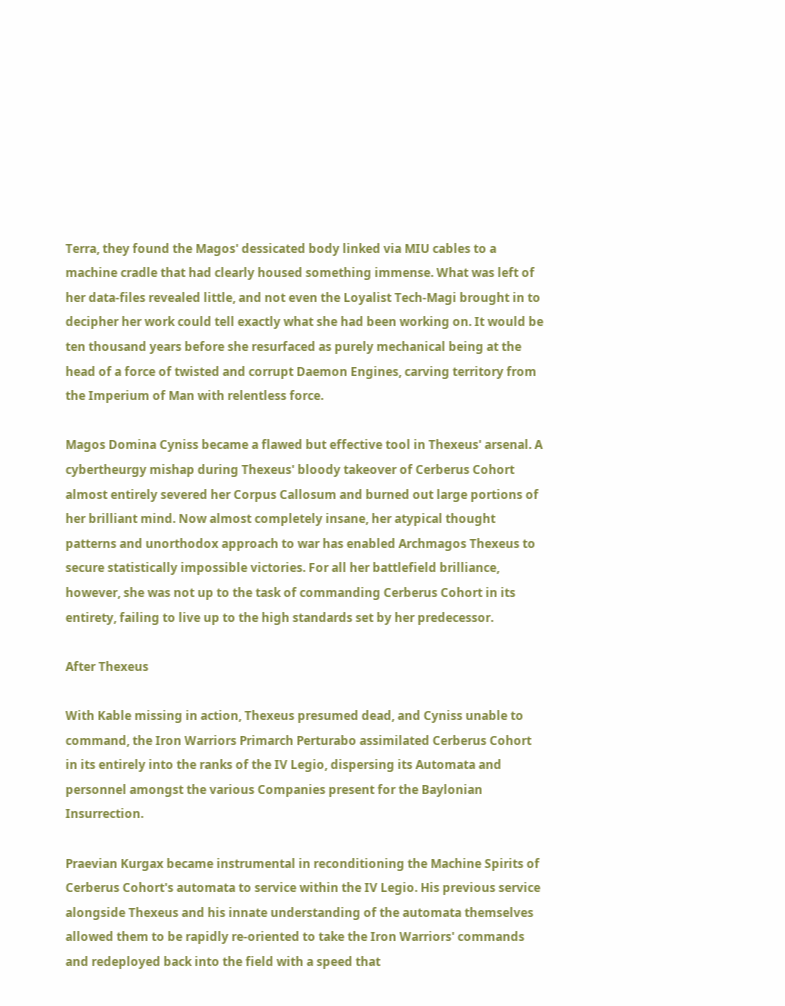Terra, they found the Magos' dessicated body linked via MIU cables to a machine cradle that had clearly housed something immense. What was left of her data-files revealed little, and not even the Loyalist Tech-Magi brought in to decipher her work could tell exactly what she had been working on. It would be ten thousand years before she resurfaced as purely mechanical being at the head of a force of twisted and corrupt Daemon Engines, carving territory from the Imperium of Man with relentless force.

Magos Domina Cyniss became a flawed but effective tool in Thexeus' arsenal. A cybertheurgy mishap during Thexeus' bloody takeover of Cerberus Cohort almost entirely severed her Corpus Callosum and burned out large portions of her brilliant mind. Now almost completely insane, her atypical thought patterns and unorthodox approach to war has enabled Archmagos Thexeus to secure statistically impossible victories. For all her battlefield brilliance, however, she was not up to the task of commanding Cerberus Cohort in its entirety, failing to live up to the high standards set by her predecessor.

After Thexeus

With Kable missing in action, Thexeus presumed dead, and Cyniss unable to command, the Iron Warriors Primarch Perturabo assimilated Cerberus Cohort in its entirely into the ranks of the IV Legio, dispersing its Automata and personnel amongst the various Companies present for the Baylonian Insurrection.

Praevian Kurgax became instrumental in reconditioning the Machine Spirits of Cerberus Cohort's automata to service within the IV Legio. His previous service alongside Thexeus and his innate understanding of the automata themselves allowed them to be rapidly re-oriented to take the Iron Warriors' commands and redeployed back into the field with a speed that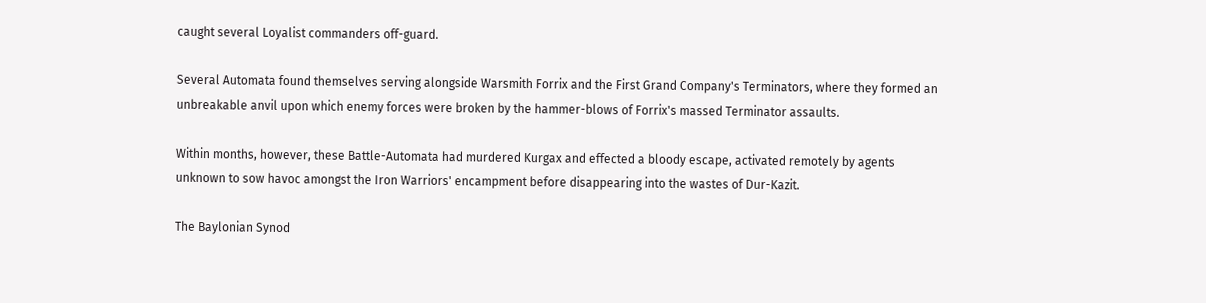caught several Loyalist commanders off-guard.

Several Automata found themselves serving alongside Warsmith Forrix and the First Grand Company's Terminators, where they formed an unbreakable anvil upon which enemy forces were broken by the hammer-blows of Forrix's massed Terminator assaults.

Within months, however, these Battle-Automata had murdered Kurgax and effected a bloody escape, activated remotely by agents unknown to sow havoc amongst the Iron Warriors' encampment before disappearing into the wastes of Dur-Kazit.

The Baylonian Synod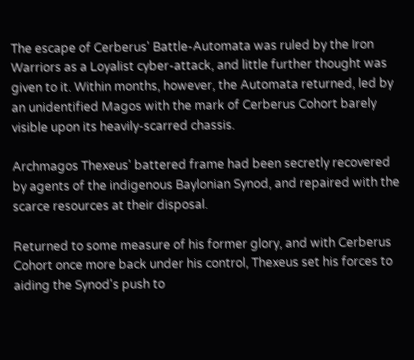The escape of Cerberus' Battle-Automata was ruled by the Iron Warriors as a Loyalist cyber-attack, and little further thought was given to it. Within months, however, the Automata returned, led by an unidentified Magos with the mark of Cerberus Cohort barely visible upon its heavily-scarred chassis.

Archmagos Thexeus' battered frame had been secretly recovered by agents of the indigenous Baylonian Synod, and repaired with the scarce resources at their disposal.

Returned to some measure of his former glory, and with Cerberus Cohort once more back under his control, Thexeus set his forces to aiding the Synod's push to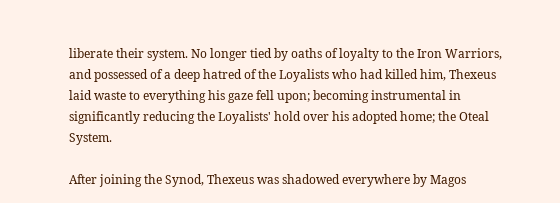liberate their system. No longer tied by oaths of loyalty to the Iron Warriors, and possessed of a deep hatred of the Loyalists who had killed him, Thexeus laid waste to everything his gaze fell upon; becoming instrumental in significantly reducing the Loyalists' hold over his adopted home; the Oteal System.

After joining the Synod, Thexeus was shadowed everywhere by Magos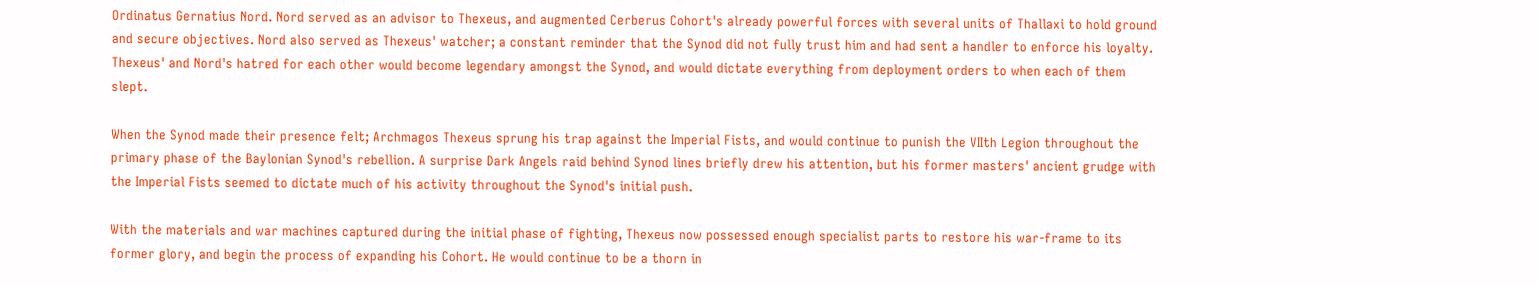Ordinatus Gernatius Nord. Nord served as an advisor to Thexeus, and augmented Cerberus Cohort's already powerful forces with several units of Thallaxi to hold ground and secure objectives. Nord also served as Thexeus' watcher; a constant reminder that the Synod did not fully trust him and had sent a handler to enforce his loyalty. Thexeus' and Nord's hatred for each other would become legendary amongst the Synod, and would dictate everything from deployment orders to when each of them slept.

When the Synod made their presence felt; Archmagos Thexeus sprung his trap against the Imperial Fists, and would continue to punish the VIIth Legion throughout the primary phase of the Baylonian Synod's rebellion. A surprise Dark Angels raid behind Synod lines briefly drew his attention, but his former masters' ancient grudge with the Imperial Fists seemed to dictate much of his activity throughout the Synod's initial push.

With the materials and war machines captured during the initial phase of fighting, Thexeus now possessed enough specialist parts to restore his war-frame to its former glory, and begin the process of expanding his Cohort. He would continue to be a thorn in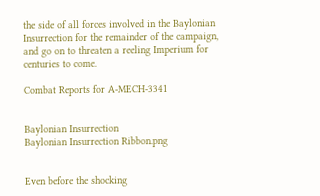the side of all forces involved in the Baylonian Insurrection for the remainder of the campaign, and go on to threaten a reeling Imperium for centuries to come.

Combat Reports for A-MECH-3341


Baylonian Insurrection
Baylonian Insurrection Ribbon.png


Even before the shocking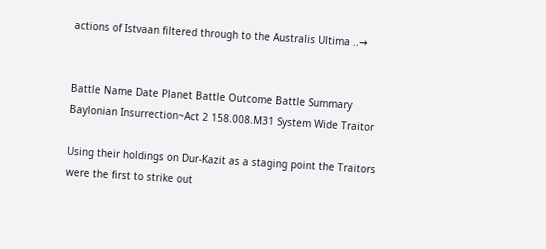actions of Istvaan filtered through to the Australis Ultima ..→


Battle Name Date Planet Battle Outcome Battle Summary
Baylonian Insurrection~Act 2 158.008.M31 System Wide Traitor

Using their holdings on Dur-Kazit as a staging point the Traitors were the first to strike out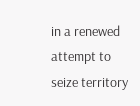in a renewed attempt to seize territory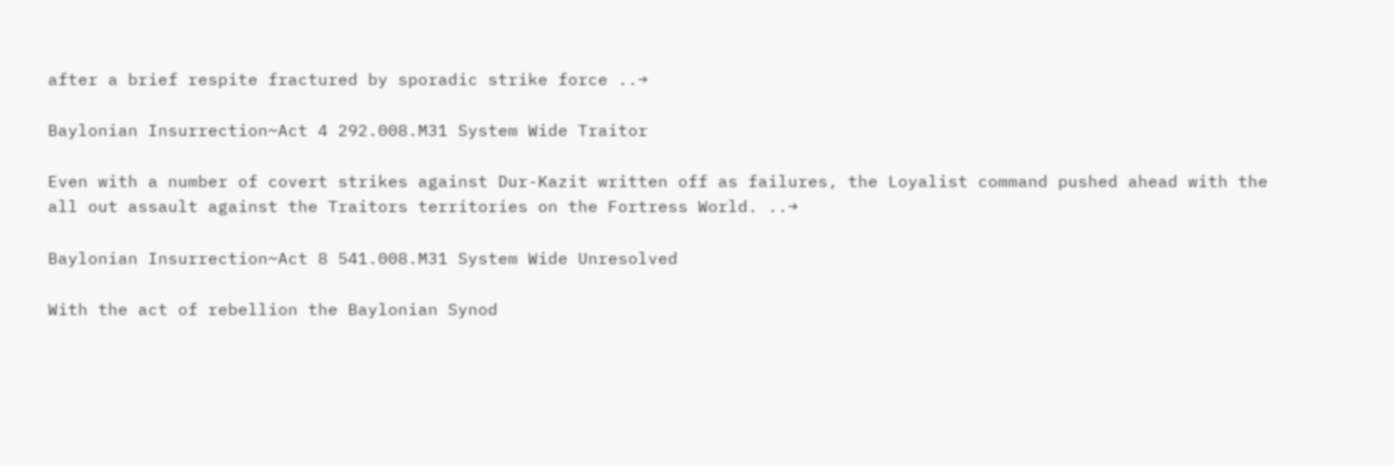after a brief respite fractured by sporadic strike force ..→

Baylonian Insurrection~Act 4 292.008.M31 System Wide Traitor

Even with a number of covert strikes against Dur-Kazit written off as failures, the Loyalist command pushed ahead with the all out assault against the Traitors territories on the Fortress World. ..→

Baylonian Insurrection~Act 8 541.008.M31 System Wide Unresolved

With the act of rebellion the Baylonian Synod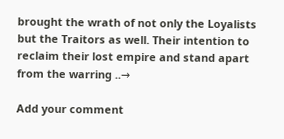brought the wrath of not only the Loyalists but the Traitors as well. Their intention to reclaim their lost empire and stand apart from the warring ..→

Add your comment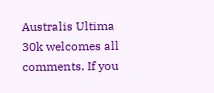Australis Ultima 30k welcomes all comments. If you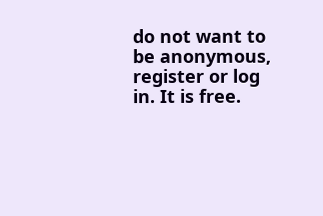do not want to be anonymous, register or log in. It is free.